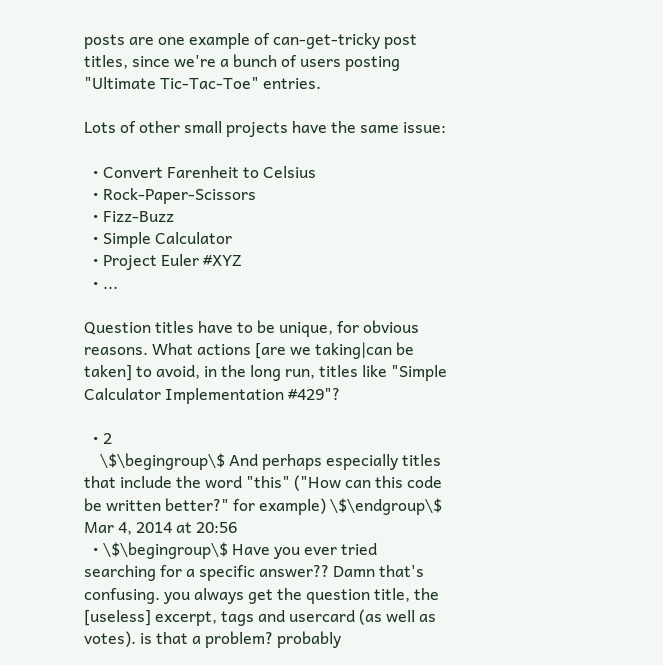posts are one example of can-get-tricky post titles, since we're a bunch of users posting "Ultimate Tic-Tac-Toe" entries.

Lots of other small projects have the same issue:

  • Convert Farenheit to Celsius
  • Rock-Paper-Scissors
  • Fizz-Buzz
  • Simple Calculator
  • Project Euler #XYZ
  • ...

Question titles have to be unique, for obvious reasons. What actions [are we taking|can be taken] to avoid, in the long run, titles like "Simple Calculator Implementation #429"?

  • 2
    \$\begingroup\$ And perhaps especially titles that include the word "this" ("How can this code be written better?" for example) \$\endgroup\$ Mar 4, 2014 at 20:56
  • \$\begingroup\$ Have you ever tried searching for a specific answer?? Damn that's confusing. you always get the question title, the [useless] excerpt, tags and usercard (as well as votes). is that a problem? probably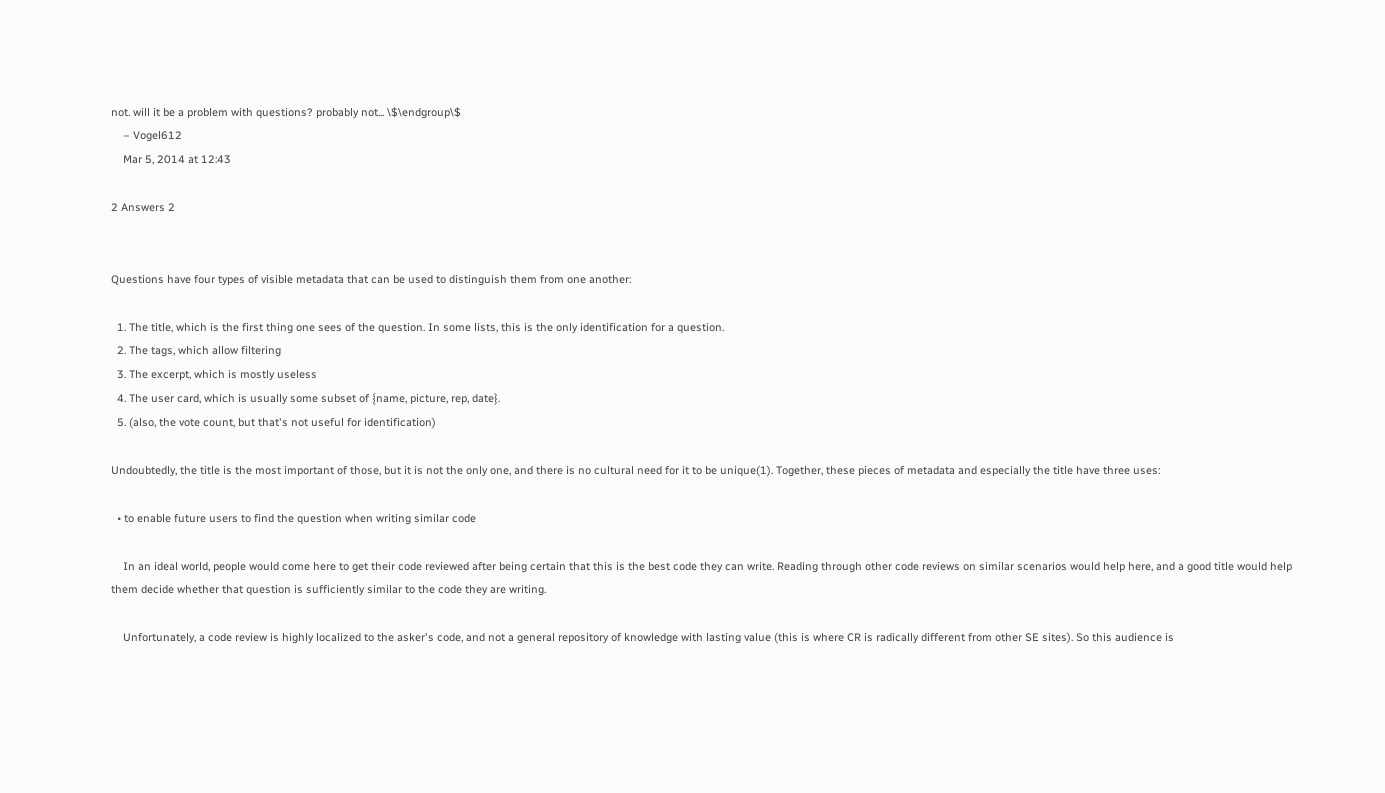not. will it be a problem with questions? probably not... \$\endgroup\$
    – Vogel612
    Mar 5, 2014 at 12:43

2 Answers 2


Questions have four types of visible metadata that can be used to distinguish them from one another:

  1. The title, which is the first thing one sees of the question. In some lists, this is the only identification for a question.
  2. The tags, which allow filtering
  3. The excerpt, which is mostly useless
  4. The user card, which is usually some subset of {name, picture, rep, date}.
  5. (also, the vote count, but that's not useful for identification)

Undoubtedly, the title is the most important of those, but it is not the only one, and there is no cultural need for it to be unique(1). Together, these pieces of metadata and especially the title have three uses:

  • to enable future users to find the question when writing similar code

    In an ideal world, people would come here to get their code reviewed after being certain that this is the best code they can write. Reading through other code reviews on similar scenarios would help here, and a good title would help them decide whether that question is sufficiently similar to the code they are writing.

    Unfortunately, a code review is highly localized to the asker's code, and not a general repository of knowledge with lasting value (this is where CR is radically different from other SE sites). So this audience is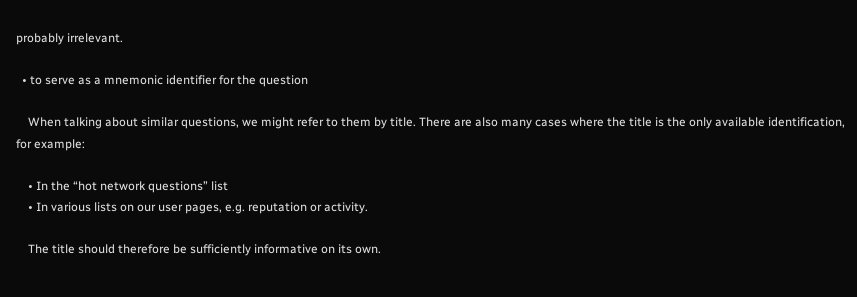probably irrelevant.

  • to serve as a mnemonic identifier for the question

    When talking about similar questions, we might refer to them by title. There are also many cases where the title is the only available identification, for example:

    • In the “hot network questions” list
    • In various lists on our user pages, e.g. reputation or activity.

    The title should therefore be sufficiently informative on its own.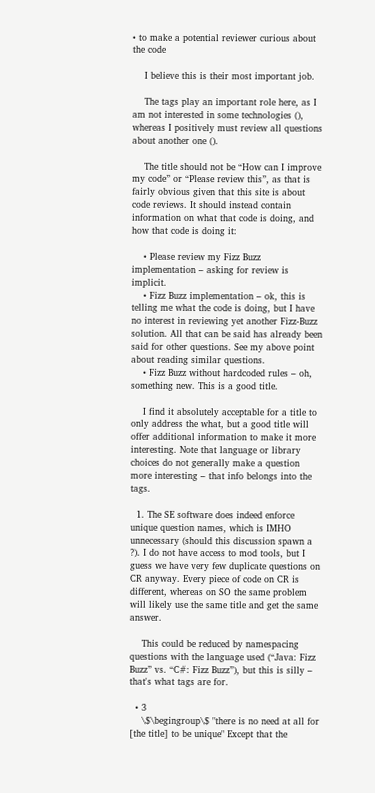• to make a potential reviewer curious about the code

    I believe this is their most important job.

    The tags play an important role here, as I am not interested in some technologies (), whereas I positively must review all questions about another one ().

    The title should not be “How can I improve my code” or “Please review this”, as that is fairly obvious given that this site is about code reviews. It should instead contain information on what that code is doing, and how that code is doing it:

    • Please review my Fizz Buzz implementation – asking for review is implicit.
    • Fizz Buzz implementation – ok, this is telling me what the code is doing, but I have no interest in reviewing yet another Fizz-Buzz solution. All that can be said has already been said for other questions. See my above point about reading similar questions.
    • Fizz Buzz without hardcoded rules – oh, something new. This is a good title.

    I find it absolutely acceptable for a title to only address the what, but a good title will offer additional information to make it more interesting. Note that language or library choices do not generally make a question more interesting – that info belongs into the tags.

  1. The SE software does indeed enforce unique question names, which is IMHO unnecessary (should this discussion spawn a ?). I do not have access to mod tools, but I guess we have very few duplicate questions on CR anyway. Every piece of code on CR is different, whereas on SO the same problem will likely use the same title and get the same answer.

    This could be reduced by namespacing questions with the language used (“Java: Fizz Buzz” vs. “C#: Fizz Buzz”), but this is silly – that's what tags are for.

  • 3
    \$\begingroup\$ "there is no need at all for [the title] to be unique" Except that the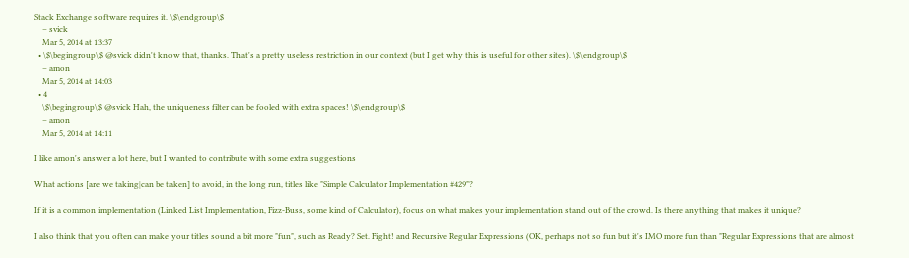Stack Exchange software requires it. \$\endgroup\$
    – svick
    Mar 5, 2014 at 13:37
  • \$\begingroup\$ @svick didn't know that, thanks. That's a pretty useless restriction in our context (but I get why this is useful for other sites). \$\endgroup\$
    – amon
    Mar 5, 2014 at 14:03
  • 4
    \$\begingroup\$ @svick Hah, the uniqueness filter can be fooled with extra spaces! \$\endgroup\$
    – amon
    Mar 5, 2014 at 14:11

I like amon's answer a lot here, but I wanted to contribute with some extra suggestions

What actions [are we taking|can be taken] to avoid, in the long run, titles like "Simple Calculator Implementation #429"?

If it is a common implementation (Linked List Implementation, Fizz-Buss, some kind of Calculator), focus on what makes your implementation stand out of the crowd. Is there anything that makes it unique?

I also think that you often can make your titles sound a bit more "fun", such as Ready? Set. Fight! and Recursive Regular Expressions (OK, perhaps not so fun but it's IMO more fun than "Regular Expressions that are almost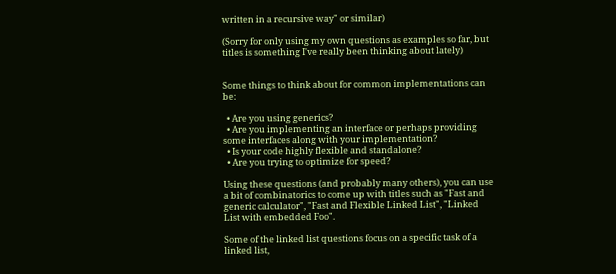written in a recursive way" or similar)

(Sorry for only using my own questions as examples so far, but titles is something I've really been thinking about lately)


Some things to think about for common implementations can be:

  • Are you using generics?
  • Are you implementing an interface or perhaps providing some interfaces along with your implementation?
  • Is your code highly flexible and standalone?
  • Are you trying to optimize for speed?

Using these questions (and probably many others), you can use a bit of combinatorics to come up with titles such as "Fast and generic calculator", "Fast and Flexible Linked List", "Linked List with embedded Foo".

Some of the linked list questions focus on a specific task of a linked list,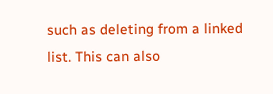such as deleting from a linked list. This can also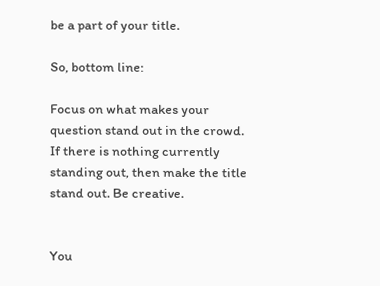be a part of your title.

So, bottom line:

Focus on what makes your question stand out in the crowd. If there is nothing currently standing out, then make the title stand out. Be creative.


You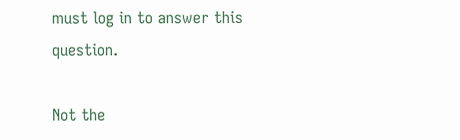must log in to answer this question.

Not the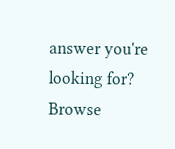answer you're looking for? Browse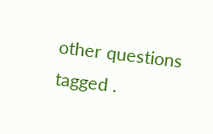other questions tagged .